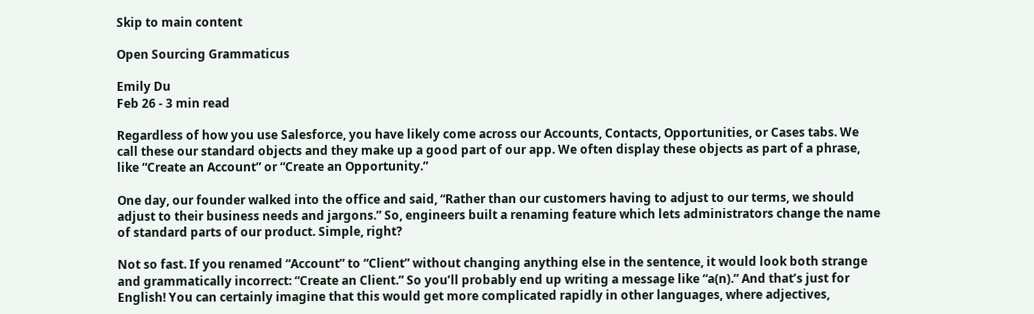Skip to main content

Open Sourcing Grammaticus

Emily Du
Feb 26 - 3 min read

Regardless of how you use Salesforce, you have likely come across our Accounts, Contacts, Opportunities, or Cases tabs. We call these our standard objects and they make up a good part of our app. We often display these objects as part of a phrase, like “Create an Account” or “Create an Opportunity.”

One day, our founder walked into the office and said, “Rather than our customers having to adjust to our terms, we should adjust to their business needs and jargons.” So, engineers built a renaming feature which lets administrators change the name of standard parts of our product. Simple, right?

Not so fast. If you renamed “Account” to “Client” without changing anything else in the sentence, it would look both strange and grammatically incorrect: “Create an Client.” So you’ll probably end up writing a message like “a(n).” And that’s just for English! You can certainly imagine that this would get more complicated rapidly in other languages, where adjectives,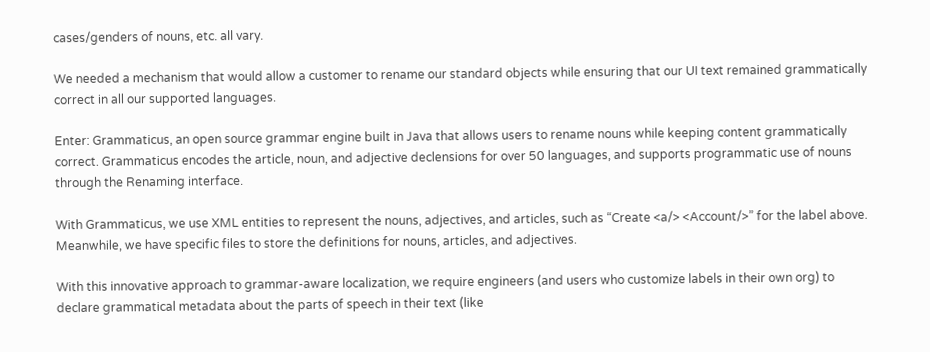cases/genders of nouns, etc. all vary.

We needed a mechanism that would allow a customer to rename our standard objects while ensuring that our UI text remained grammatically correct in all our supported languages.

Enter: Grammaticus, an open source grammar engine built in Java that allows users to rename nouns while keeping content grammatically correct. Grammaticus encodes the article, noun, and adjective declensions for over 50 languages, and supports programmatic use of nouns through the Renaming interface.

With Grammaticus, we use XML entities to represent the nouns, adjectives, and articles, such as “Create <a/> <Account/>” for the label above. Meanwhile, we have specific files to store the definitions for nouns, articles, and adjectives.

With this innovative approach to grammar-aware localization, we require engineers (and users who customize labels in their own org) to declare grammatical metadata about the parts of speech in their text (like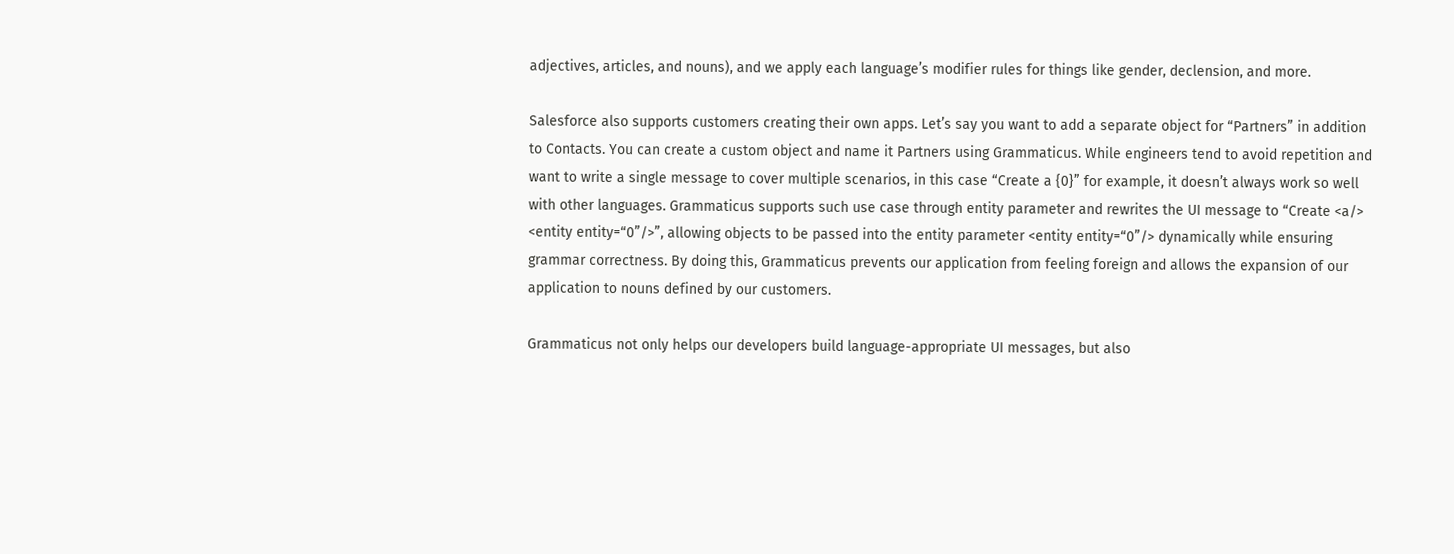adjectives, articles, and nouns), and we apply each language’s modifier rules for things like gender, declension, and more.

Salesforce also supports customers creating their own apps. Let’s say you want to add a separate object for “Partners” in addition to Contacts. You can create a custom object and name it Partners using Grammaticus. While engineers tend to avoid repetition and want to write a single message to cover multiple scenarios, in this case “Create a {0}” for example, it doesn’t always work so well with other languages. Grammaticus supports such use case through entity parameter and rewrites the UI message to “Create <a/> <entity entity=“0”/>”, allowing objects to be passed into the entity parameter <entity entity=“0”/> dynamically while ensuring grammar correctness. By doing this, Grammaticus prevents our application from feeling foreign and allows the expansion of our application to nouns defined by our customers.

Grammaticus not only helps our developers build language-appropriate UI messages, but also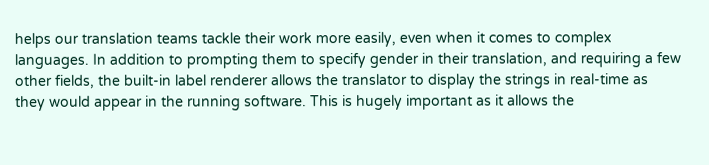helps our translation teams tackle their work more easily, even when it comes to complex languages. In addition to prompting them to specify gender in their translation, and requiring a few other fields, the built-in label renderer allows the translator to display the strings in real-time as they would appear in the running software. This is hugely important as it allows the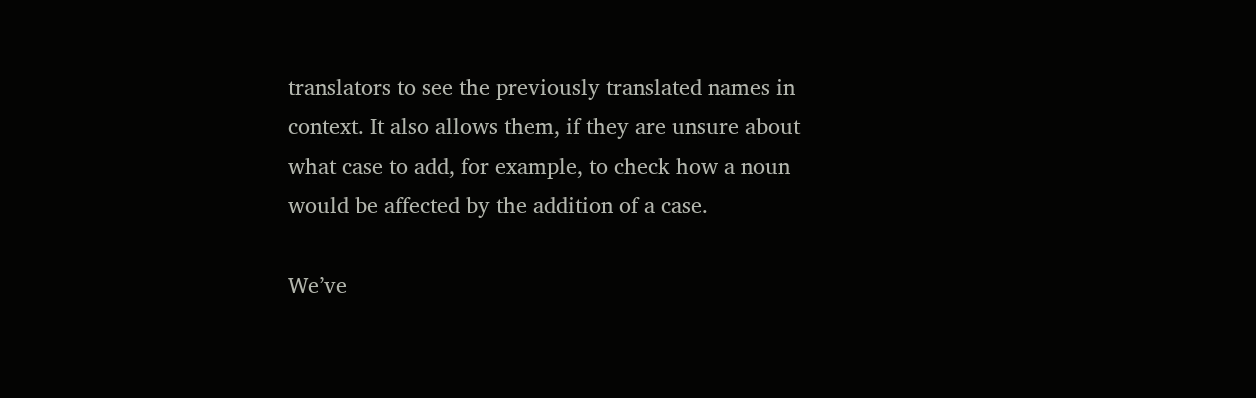translators to see the previously translated names in context. It also allows them, if they are unsure about what case to add, for example, to check how a noun would be affected by the addition of a case.

We’ve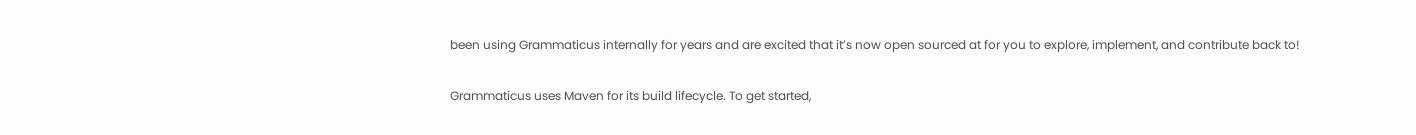been using Grammaticus internally for years and are excited that it’s now open sourced at for you to explore, implement, and contribute back to!

Grammaticus uses Maven for its build lifecycle. To get started,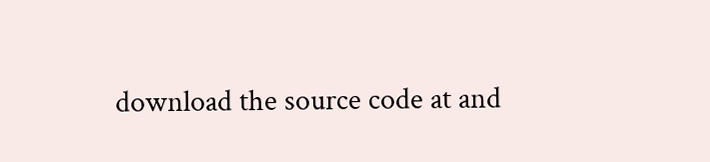download the source code at and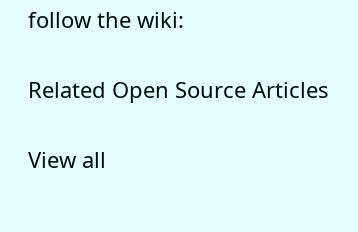follow the wiki:

Related Open Source Articles

View all